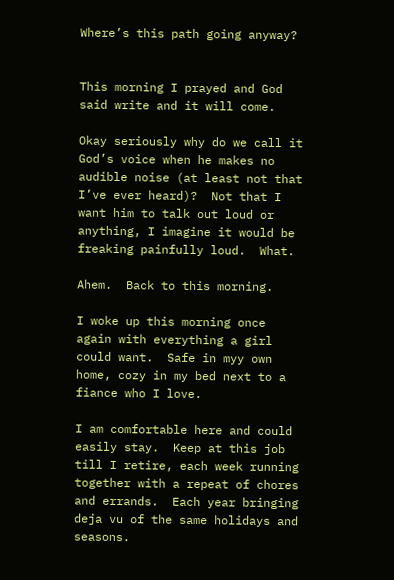Where’s this path going anyway?


This morning I prayed and God said write and it will come.

Okay seriously why do we call it God’s voice when he makes no audible noise (at least not that I’ve ever heard)?  Not that I want him to talk out loud or anything, I imagine it would be freaking painfully loud.  What.

Ahem.  Back to this morning.

I woke up this morning once again with everything a girl could want.  Safe in myy own home, cozy in my bed next to a fiance who I love.

I am comfortable here and could easily stay.  Keep at this job till I retire, each week running together with a repeat of chores and errands.  Each year bringing deja vu of the same holidays and seasons.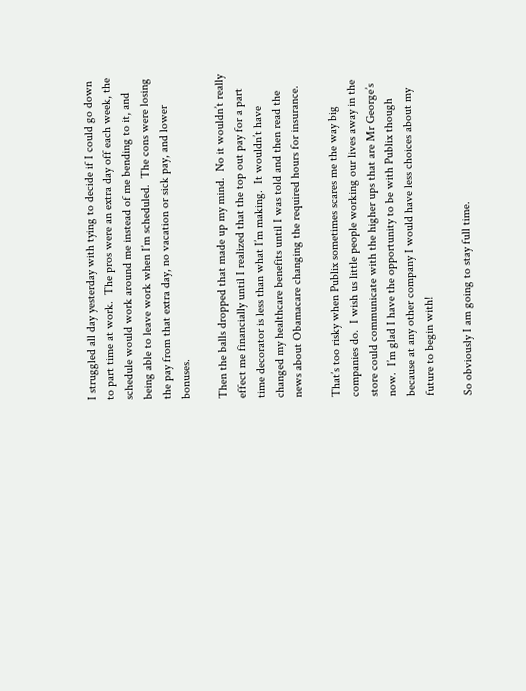I struggled all day yesterday with tying to decide if I could go down to part time at work.  The pros were an extra day off each week, the schedule would work around me instead of me bending to it, and being able to leave work when I’m scheduled.  The cons were losing the pay from that extra day, no vacation or sick pay, and lower bonuses.

Then the balls dropped that made up my mind.  No it wouldn’t really effect me financially until I realized that the top out pay for a part time decorator is less than what I’m making.  It wouldn’t have changed my healthcare benefits until I was told and then read the news about Obamacare changing the required hours for insurance.

That’s too risky when Publix sometimes scares me the way big companies do.  I wish us little people working our lives away in the store could communicate with the higher ups that are Mr George’s now.  I’m glad I have the opportunity to be with Publix though because at any other company I would have less choices about my future to begin with!

So obviously I am going to stay full time.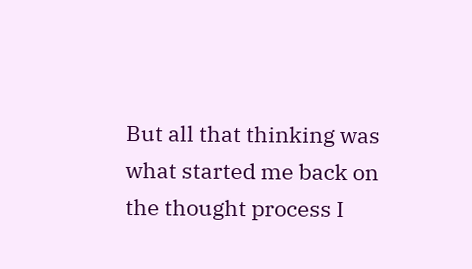But all that thinking was what started me back on the thought process I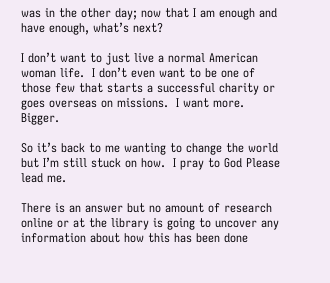was in the other day; now that I am enough and have enough, what’s next?

I don’t want to just live a normal American woman life.  I don’t even want to be one of those few that starts a successful charity or goes overseas on missions.  I want more.  Bigger.

So it’s back to me wanting to change the world but I’m still stuck on how.  I pray to God Please lead me.

There is an answer but no amount of research online or at the library is going to uncover any information about how this has been done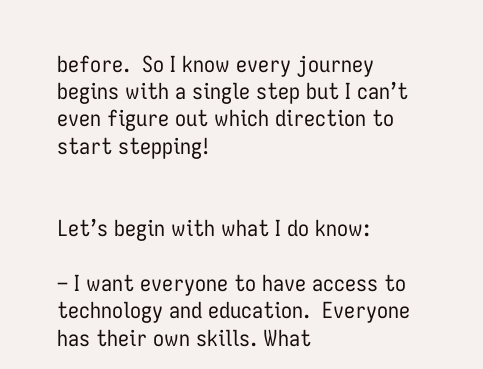before.  So I know every journey begins with a single step but I can’t even figure out which direction to start stepping!


Let’s begin with what I do know:

– I want everyone to have access to technology and education.  Everyone has their own skills. What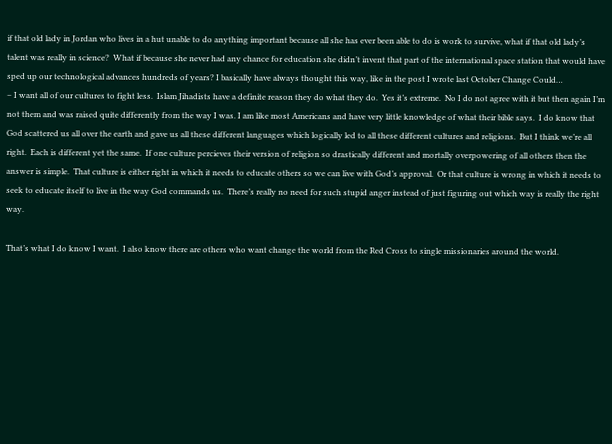if that old lady in Jordan who lives in a hut unable to do anything important because all she has ever been able to do is work to survive, what if that old lady’s talent was really in science?  What if because she never had any chance for education she didn’t invent that part of the international space station that would have sped up our technological advances hundreds of years? I basically have always thought this way, like in the post I wrote last October Change Could…
– I want all of our cultures to fight less.  Islam Jihadists have a definite reason they do what they do.  Yes it’s extreme.  No I do not agree with it but then again I’m not them and was raised quite differently from the way I was. I am like most Americans and have very little knowledge of what their bible says.  I do know that God scattered us all over the earth and gave us all these different languages which logically led to all these different cultures and religions.  But I think we’re all right.  Each is different yet the same.  If one culture percieves their version of religion so drastically different and mortally overpowering of all others then the answer is simple.  That culture is either right in which it needs to educate others so we can live with God’s approval.  Or that culture is wrong in which it needs to seek to educate itself to live in the way God commands us.  There’s really no need for such stupid anger instead of just figuring out which way is really the right way.

That’s what I do know I want.  I also know there are others who want change the world from the Red Cross to single missionaries around the world.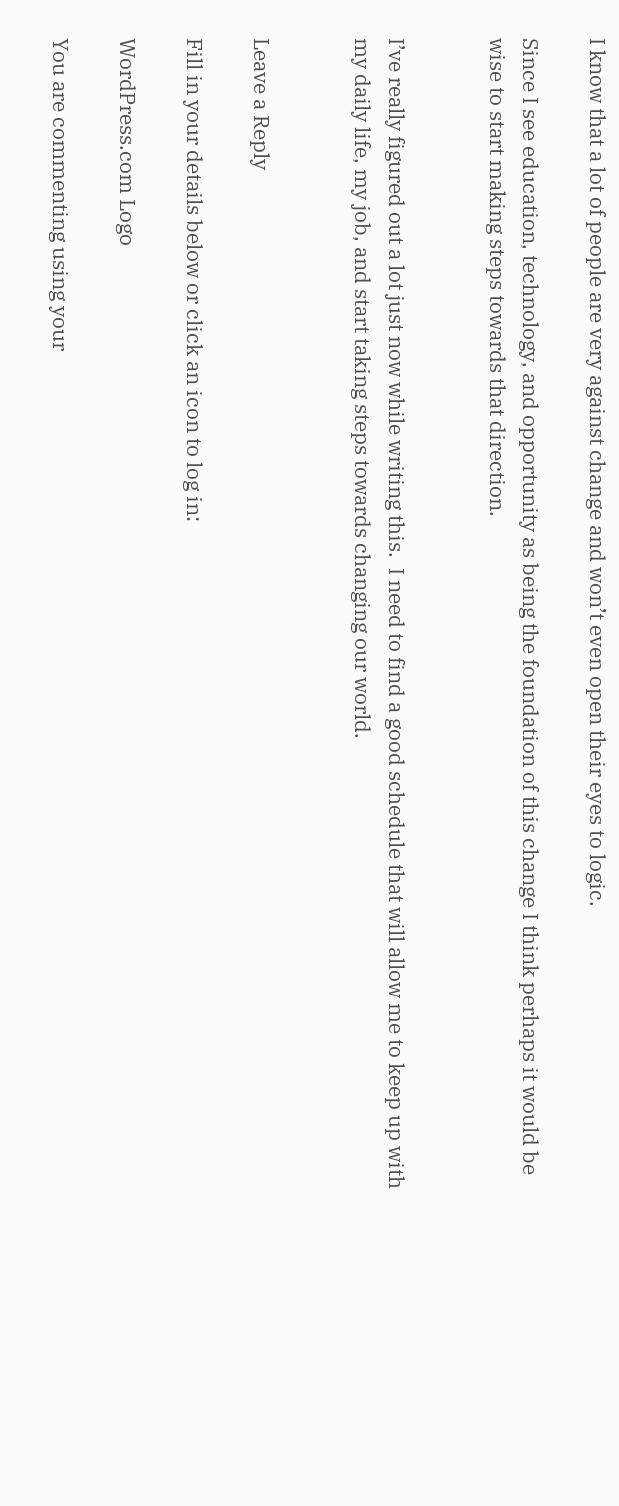I know that a lot of people are very against change and won’t even open their eyes to logic.

Since I see education, technology, and opportunity as being the foundation of this change I think perhaps it would be wise to start making steps towards that direction.


I’ve really figured out a lot just now while writing this.  I need to find a good schedule that will allow me to keep up with my daily life, my job, and start taking steps towards changing our world.


Leave a Reply

Fill in your details below or click an icon to log in:

WordPress.com Logo

You are commenting using your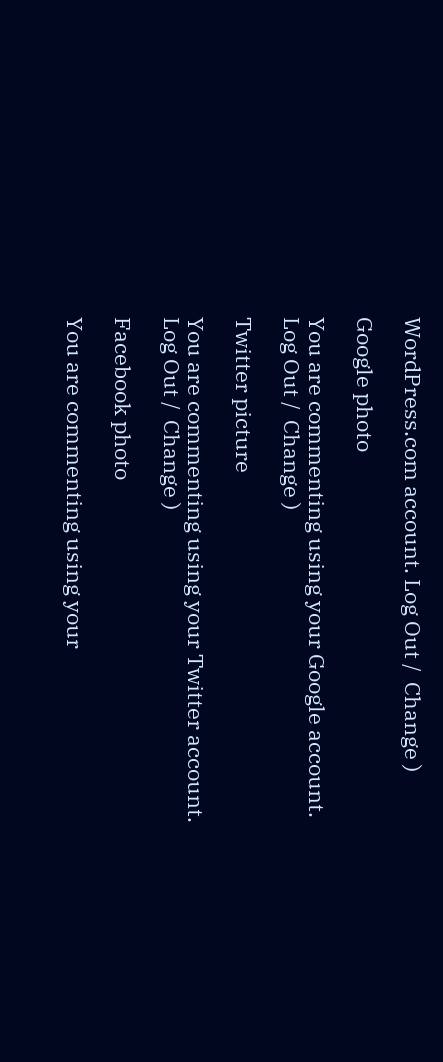WordPress.com account. Log Out /  Change )

Google photo

You are commenting using your Google account. Log Out /  Change )

Twitter picture

You are commenting using your Twitter account. Log Out /  Change )

Facebook photo

You are commenting using your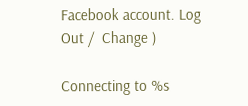Facebook account. Log Out /  Change )

Connecting to %s